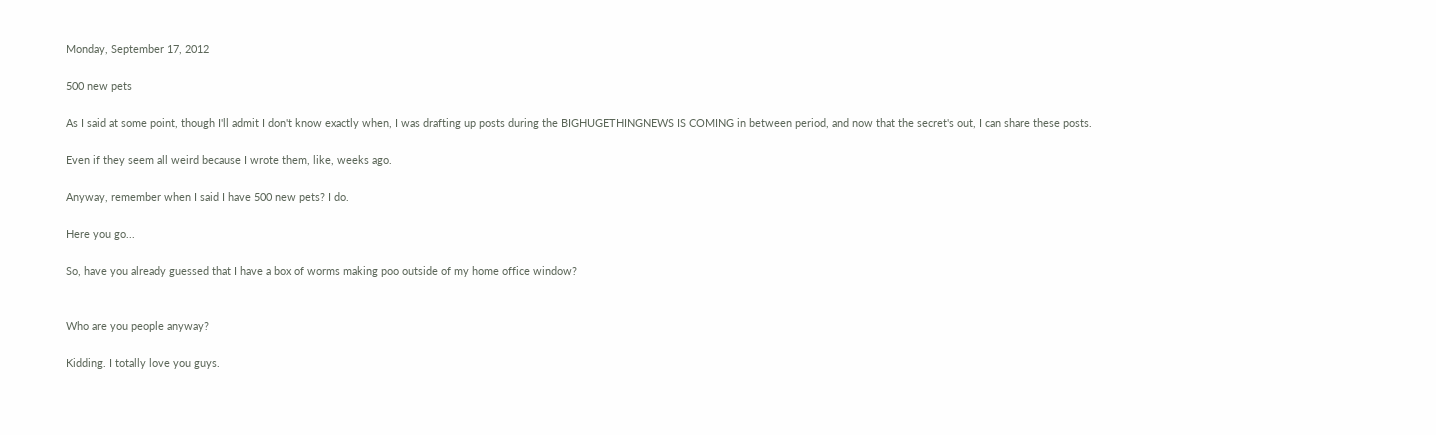Monday, September 17, 2012

500 new pets

As I said at some point, though I'll admit I don't know exactly when, I was drafting up posts during the BIGHUGETHINGNEWS IS COMING in between period, and now that the secret's out, I can share these posts.

Even if they seem all weird because I wrote them, like, weeks ago.

Anyway, remember when I said I have 500 new pets? I do.

Here you go...

So, have you already guessed that I have a box of worms making poo outside of my home office window?


Who are you people anyway?

Kidding. I totally love you guys.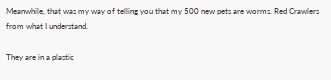Meanwhile, that was my way of telling you that my 500 new pets are worms. Red Crawlers from what I understand.

They are in a plastic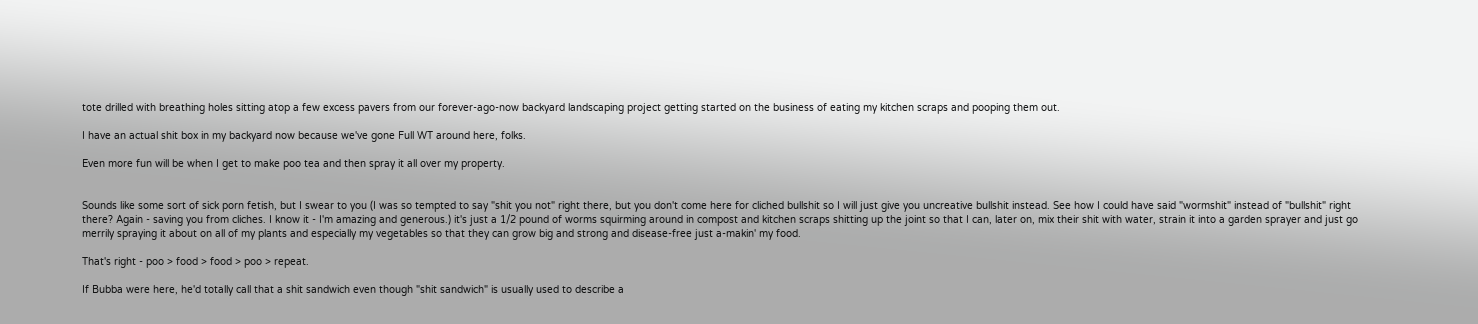tote drilled with breathing holes sitting atop a few excess pavers from our forever-ago-now backyard landscaping project getting started on the business of eating my kitchen scraps and pooping them out.

I have an actual shit box in my backyard now because we've gone Full WT around here, folks.

Even more fun will be when I get to make poo tea and then spray it all over my property.


Sounds like some sort of sick porn fetish, but I swear to you (I was so tempted to say "shit you not" right there, but you don't come here for cliched bullshit so I will just give you uncreative bullshit instead. See how I could have said "wormshit" instead of "bullshit" right there? Again - saving you from cliches. I know it - I'm amazing and generous.) it's just a 1/2 pound of worms squirming around in compost and kitchen scraps shitting up the joint so that I can, later on, mix their shit with water, strain it into a garden sprayer and just go merrily spraying it about on all of my plants and especially my vegetables so that they can grow big and strong and disease-free just a-makin' my food.

That's right - poo > food > food > poo > repeat.

If Bubba were here, he'd totally call that a shit sandwich even though "shit sandwich" is usually used to describe a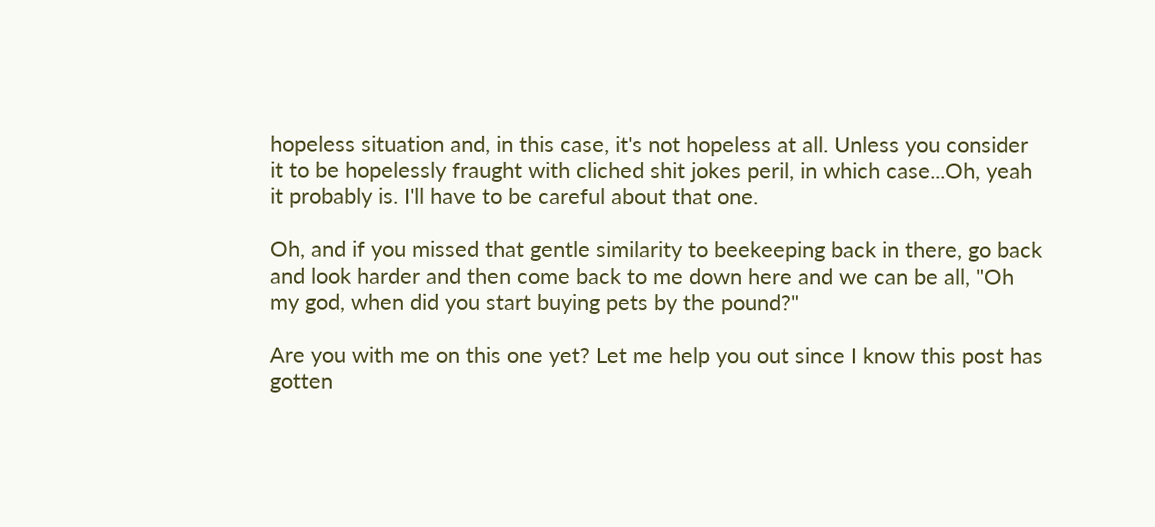hopeless situation and, in this case, it's not hopeless at all. Unless you consider it to be hopelessly fraught with cliched shit jokes peril, in which case...Oh, yeah it probably is. I'll have to be careful about that one.

Oh, and if you missed that gentle similarity to beekeeping back in there, go back and look harder and then come back to me down here and we can be all, "Oh my god, when did you start buying pets by the pound?"

Are you with me on this one yet? Let me help you out since I know this post has gotten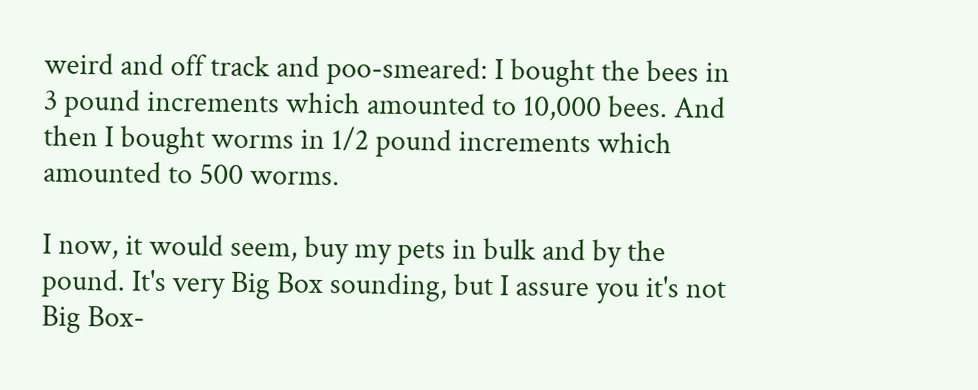weird and off track and poo-smeared: I bought the bees in 3 pound increments which amounted to 10,000 bees. And then I bought worms in 1/2 pound increments which amounted to 500 worms.

I now, it would seem, buy my pets in bulk and by the pound. It's very Big Box sounding, but I assure you it's not Big Box-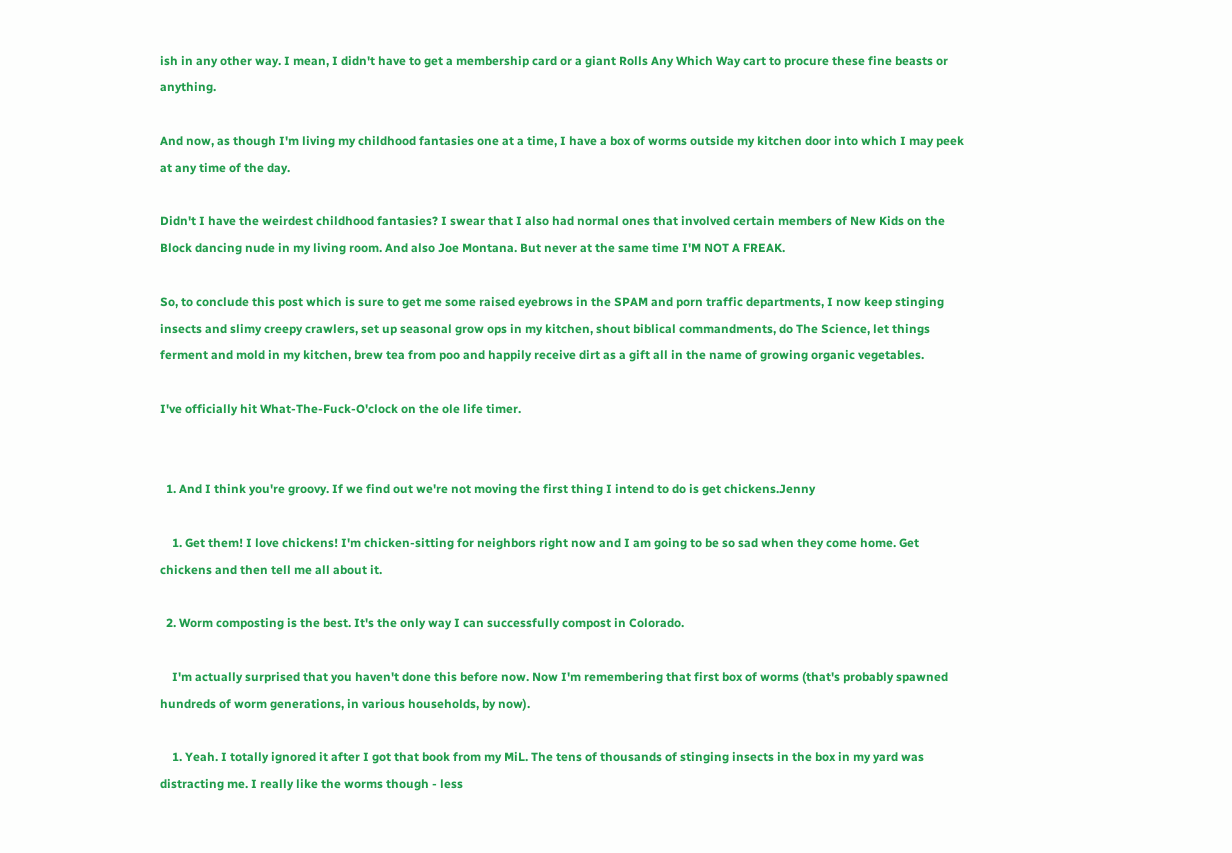ish in any other way. I mean, I didn't have to get a membership card or a giant Rolls Any Which Way cart to procure these fine beasts or anything.

And now, as though I'm living my childhood fantasies one at a time, I have a box of worms outside my kitchen door into which I may peek at any time of the day.

Didn't I have the weirdest childhood fantasies? I swear that I also had normal ones that involved certain members of New Kids on the Block dancing nude in my living room. And also Joe Montana. But never at the same time I'M NOT A FREAK.

So, to conclude this post which is sure to get me some raised eyebrows in the SPAM and porn traffic departments, I now keep stinging insects and slimy creepy crawlers, set up seasonal grow ops in my kitchen, shout biblical commandments, do The Science, let things ferment and mold in my kitchen, brew tea from poo and happily receive dirt as a gift all in the name of growing organic vegetables.

I've officially hit What-The-Fuck-O'clock on the ole life timer.


  1. And I think you're groovy. If we find out we're not moving the first thing I intend to do is get chickens.Jenny

    1. Get them! I love chickens! I'm chicken-sitting for neighbors right now and I am going to be so sad when they come home. Get chickens and then tell me all about it.

  2. Worm composting is the best. It's the only way I can successfully compost in Colorado.

    I'm actually surprised that you haven't done this before now. Now I'm remembering that first box of worms (that's probably spawned hundreds of worm generations, in various households, by now).

    1. Yeah. I totally ignored it after I got that book from my MiL. The tens of thousands of stinging insects in the box in my yard was distracting me. I really like the worms though - less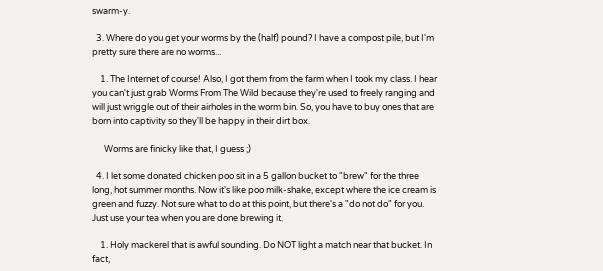swarm-y.

  3. Where do you get your worms by the (half) pound? I have a compost pile, but I'm pretty sure there are no worms...

    1. The Internet of course! Also, I got them from the farm when I took my class. I hear you can't just grab Worms From The Wild because they're used to freely ranging and will just wriggle out of their airholes in the worm bin. So, you have to buy ones that are born into captivity so they'll be happy in their dirt box.

      Worms are finicky like that, I guess ;)

  4. I let some donated chicken poo sit in a 5 gallon bucket to "brew" for the three long, hot summer months. Now it's like poo milk-shake, except where the ice cream is green and fuzzy. Not sure what to do at this point, but there's a "do not do" for you. Just use your tea when you are done brewing it.

    1. Holy mackerel that is awful sounding. Do NOT light a match near that bucket. In fact,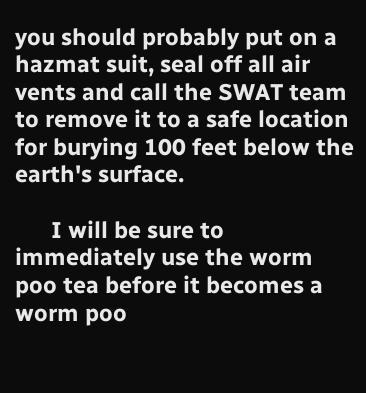you should probably put on a hazmat suit, seal off all air vents and call the SWAT team to remove it to a safe location for burying 100 feet below the earth's surface.

      I will be sure to immediately use the worm poo tea before it becomes a worm poo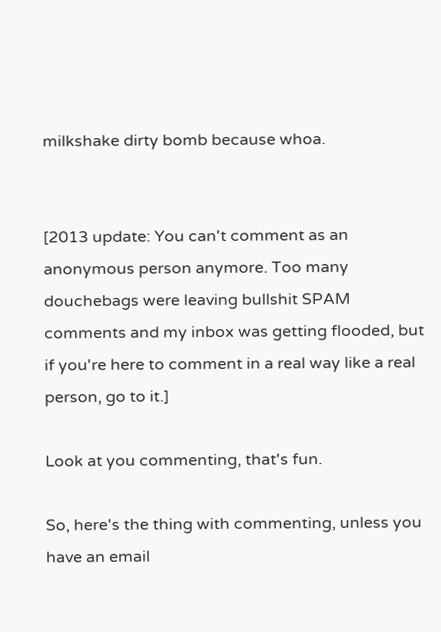milkshake dirty bomb because whoa.


[2013 update: You can't comment as an anonymous person anymore. Too many douchebags were leaving bullshit SPAM comments and my inbox was getting flooded, but if you're here to comment in a real way like a real person, go to it.]

Look at you commenting, that's fun.

So, here's the thing with commenting, unless you have an email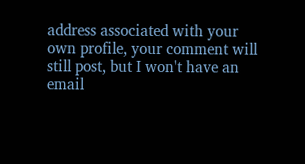address associated with your own profile, your comment will still post, but I won't have an email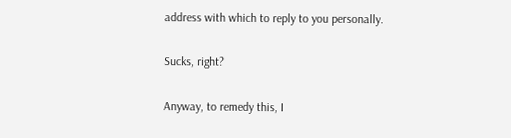address with which to reply to you personally.

Sucks, right?

Anyway, to remedy this, I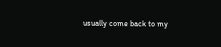usually come back to my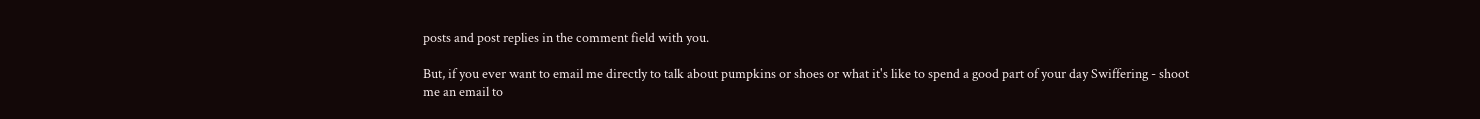posts and post replies in the comment field with you.

But, if you ever want to email me directly to talk about pumpkins or shoes or what it's like to spend a good part of your day Swiffering - shoot me an email to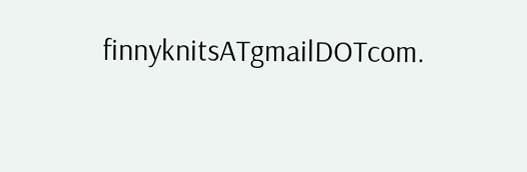finnyknitsATgmailDOTcom.